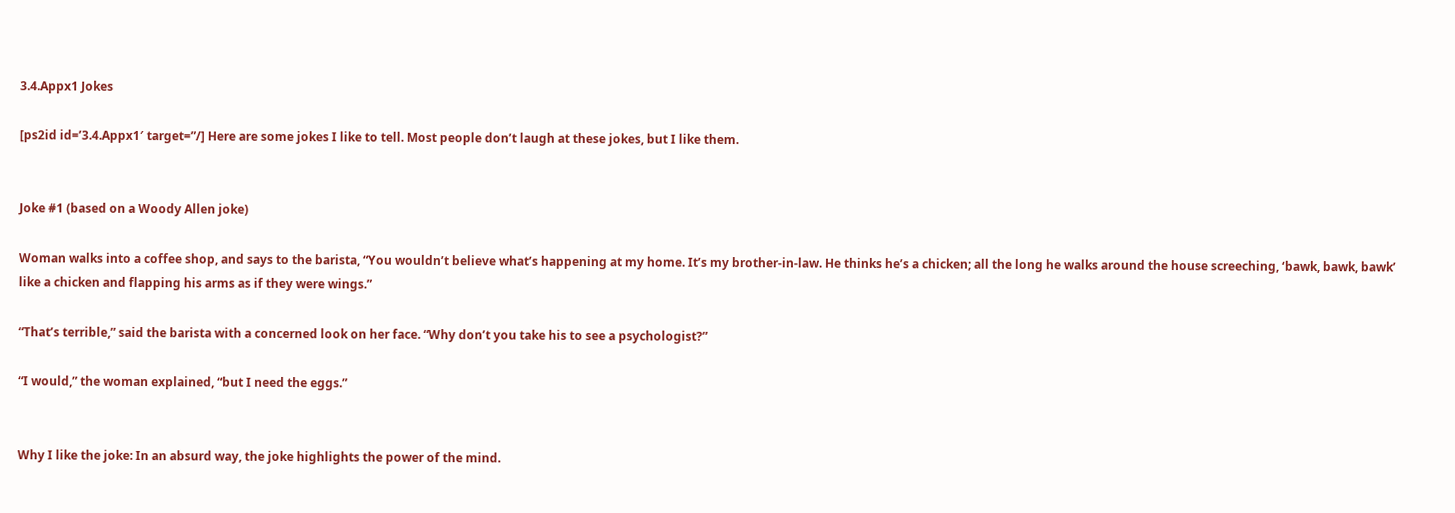3.4.Appx1 Jokes

[ps2id id=’3.4.Appx1′ target=”/] Here are some jokes I like to tell. Most people don’t laugh at these jokes, but I like them.


Joke #1 (based on a Woody Allen joke)

Woman walks into a coffee shop, and says to the barista, “You wouldn’t believe what’s happening at my home. It’s my brother-in-law. He thinks he’s a chicken; all the long he walks around the house screeching, ‘bawk, bawk, bawk’ like a chicken and flapping his arms as if they were wings.”

“That’s terrible,” said the barista with a concerned look on her face. “Why don’t you take his to see a psychologist?”

“I would,” the woman explained, “but I need the eggs.”


Why I like the joke: In an absurd way, the joke highlights the power of the mind.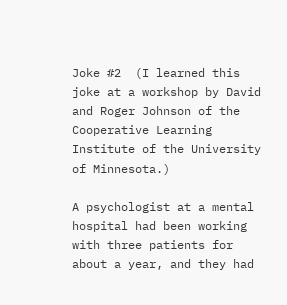Joke #2  (I learned this joke at a workshop by David and Roger Johnson of the Cooperative Learning Institute of the University of Minnesota.)

A psychologist at a mental hospital had been working with three patients for about a year, and they had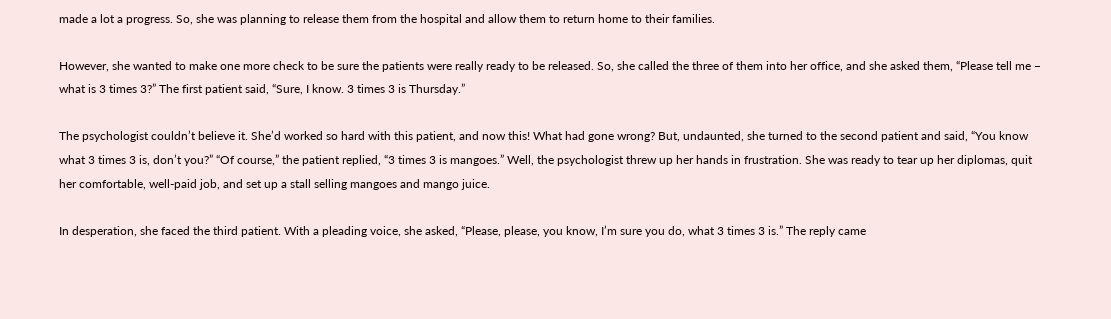made a lot a progress. So, she was planning to release them from the hospital and allow them to return home to their families.

However, she wanted to make one more check to be sure the patients were really ready to be released. So, she called the three of them into her office, and she asked them, “Please tell me – what is 3 times 3?” The first patient said, “Sure, I know. 3 times 3 is Thursday.”

The psychologist couldn’t believe it. She’d worked so hard with this patient, and now this! What had gone wrong? But, undaunted, she turned to the second patient and said, “You know what 3 times 3 is, don’t you?” “Of course,” the patient replied, “3 times 3 is mangoes.” Well, the psychologist threw up her hands in frustration. She was ready to tear up her diplomas, quit her comfortable, well-paid job, and set up a stall selling mangoes and mango juice.

In desperation, she faced the third patient. With a pleading voice, she asked, “Please, please, you know, I’m sure you do, what 3 times 3 is.” The reply came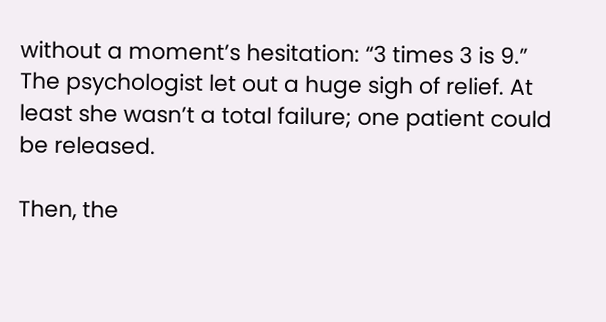without a moment’s hesitation: “3 times 3 is 9.” The psychologist let out a huge sigh of relief. At least she wasn’t a total failure; one patient could be released.

Then, the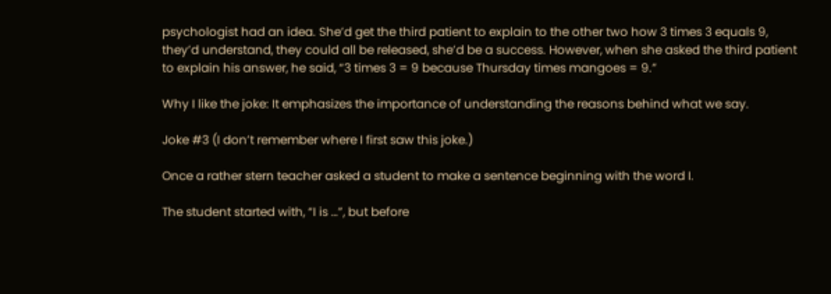psychologist had an idea. She’d get the third patient to explain to the other two how 3 times 3 equals 9, they’d understand, they could all be released, she’d be a success. However, when she asked the third patient to explain his answer, he said, “3 times 3 = 9 because Thursday times mangoes = 9.”

Why I like the joke: It emphasizes the importance of understanding the reasons behind what we say.

Joke #3 (I don’t remember where I first saw this joke.)

Once a rather stern teacher asked a student to make a sentence beginning with the word I.

The student started with, “I is …”, but before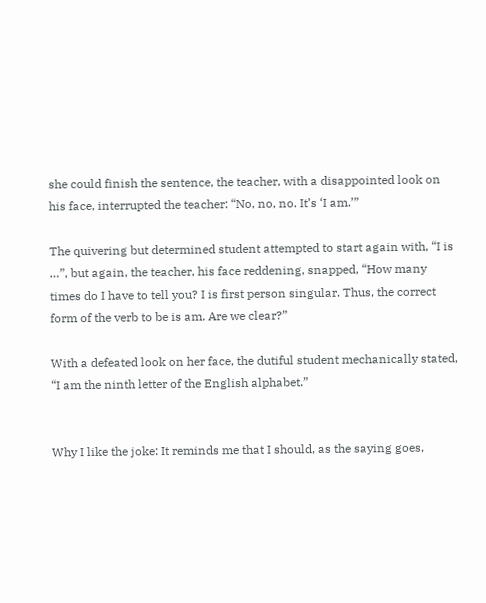she could finish the sentence, the teacher, with a disappointed look on his face, interrupted the teacher: “No, no, no. It’s ‘I am.’”

The quivering but determined student attempted to start again with, “I is …”, but again, the teacher, his face reddening, snapped, “How many times do I have to tell you? I is first person singular. Thus, the correct form of the verb to be is am. Are we clear?”

With a defeated look on her face, the dutiful student mechanically stated, “I am the ninth letter of the English alphabet.”


Why I like the joke: It reminds me that I should, as the saying goes,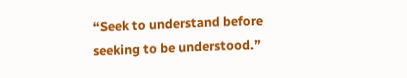“Seek to understand before seeking to be understood.”